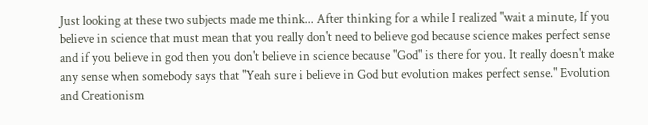Just looking at these two subjects made me think... After thinking for a while I realized "wait a minute, If you believe in science that must mean that you really don't need to believe god because science makes perfect sense and if you believe in god then you don't believe in science because "God" is there for you. It really doesn't make any sense when somebody says that "Yeah sure i believe in God but evolution makes perfect sense." Evolution and Creationism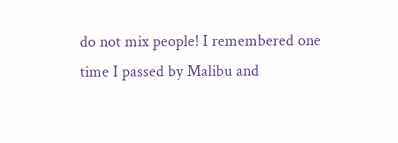do not mix people! I remembered one time I passed by Malibu and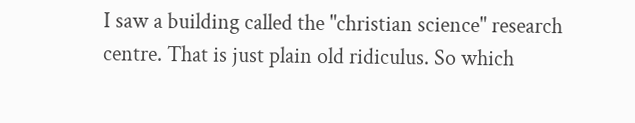I saw a building called the "christian science" research centre. That is just plain old ridiculus. So which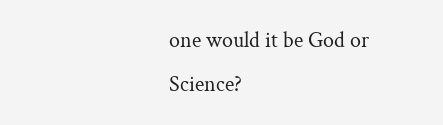one would it be God or Science?